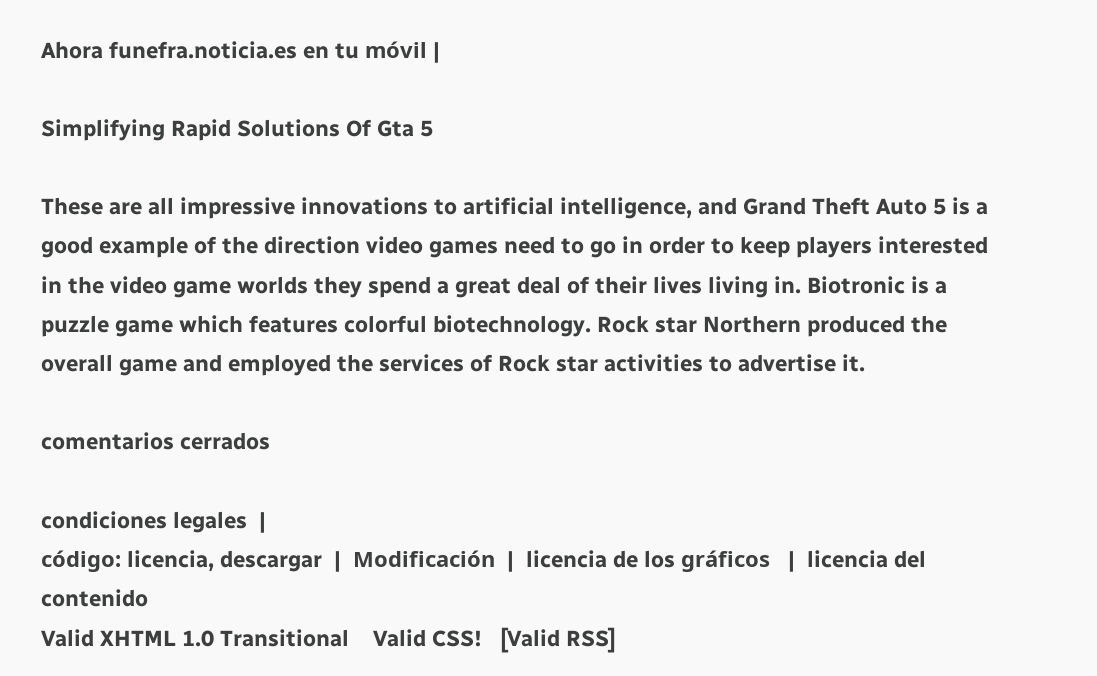Ahora funefra.noticia.es en tu móvil |

Simplifying Rapid Solutions Of Gta 5

These are all impressive innovations to artificial intelligence, and Grand Theft Auto 5 is a good example of the direction video games need to go in order to keep players interested in the video game worlds they spend a great deal of their lives living in. Biotronic is a puzzle game which features colorful biotechnology. Rock star Northern produced the overall game and employed the services of Rock star activities to advertise it.

comentarios cerrados

condiciones legales  |
código: licencia, descargar  |  Modificación  |  licencia de los gráficos   |  licencia del contenido
Valid XHTML 1.0 Transitional    Valid CSS!   [Valid RSS]